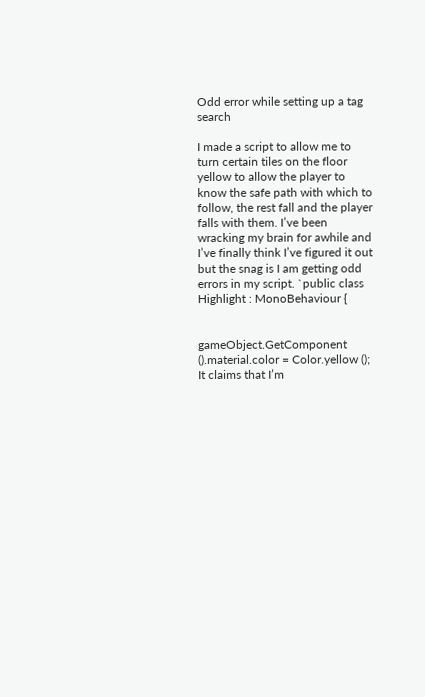Odd error while setting up a tag search

I made a script to allow me to turn certain tiles on the floor yellow to allow the player to know the safe path with which to follow, the rest fall and the player falls with them. I’ve been wracking my brain for awhile and I’ve finally think I’ve figured it out but the snag is I am getting odd errors in my script. `public class Highlight : MonoBehaviour {


gameObject.GetComponent ().material.color = Color.yellow ();
It claims that I’m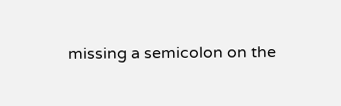missing a semicolon on the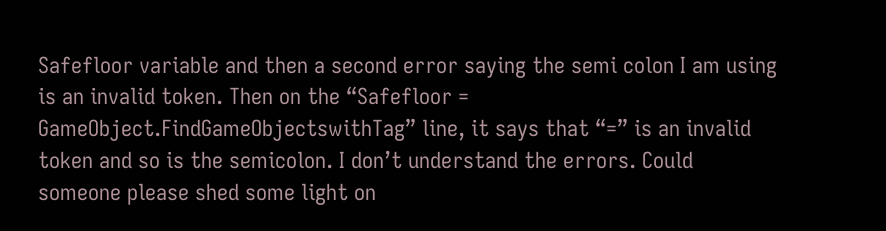Safefloor variable and then a second error saying the semi colon I am using is an invalid token. Then on the “Safefloor = GameObject.FindGameObjectswithTag” line, it says that “=” is an invalid token and so is the semicolon. I don’t understand the errors. Could someone please shed some light on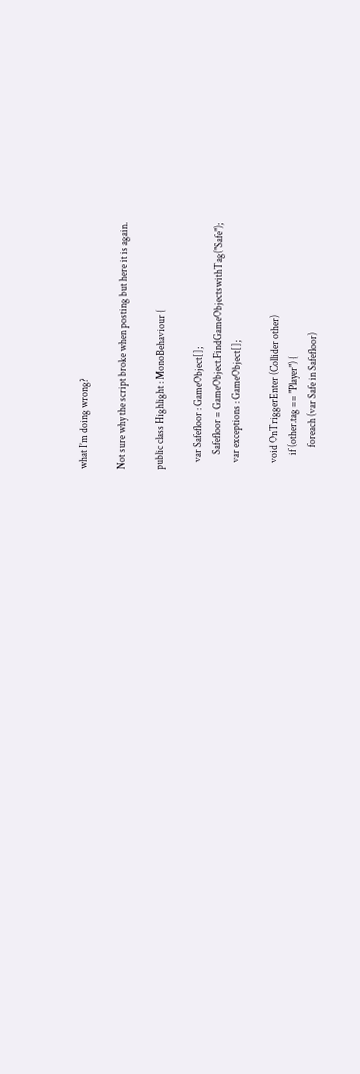what I’m doing wrong?

Not sure why the script broke when posting but here it is again.

public class Highlight : MonoBehaviour {

    var Safefloor : GameObject[];
        Safefloor = GameObject.FindGameObjectswithTag("Safe");
    var exceptions : GameObject[];

    void OnTriggerEnter (Collider other)
        if (other.tag == "Player") {
            foreach (var Safe in Safefloor)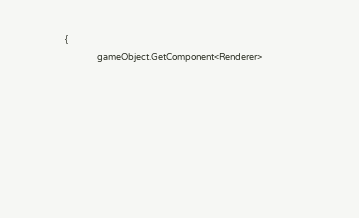{
                gameObject.GetComponent<Renderer>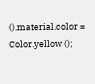().material.color = Color.yellow ();